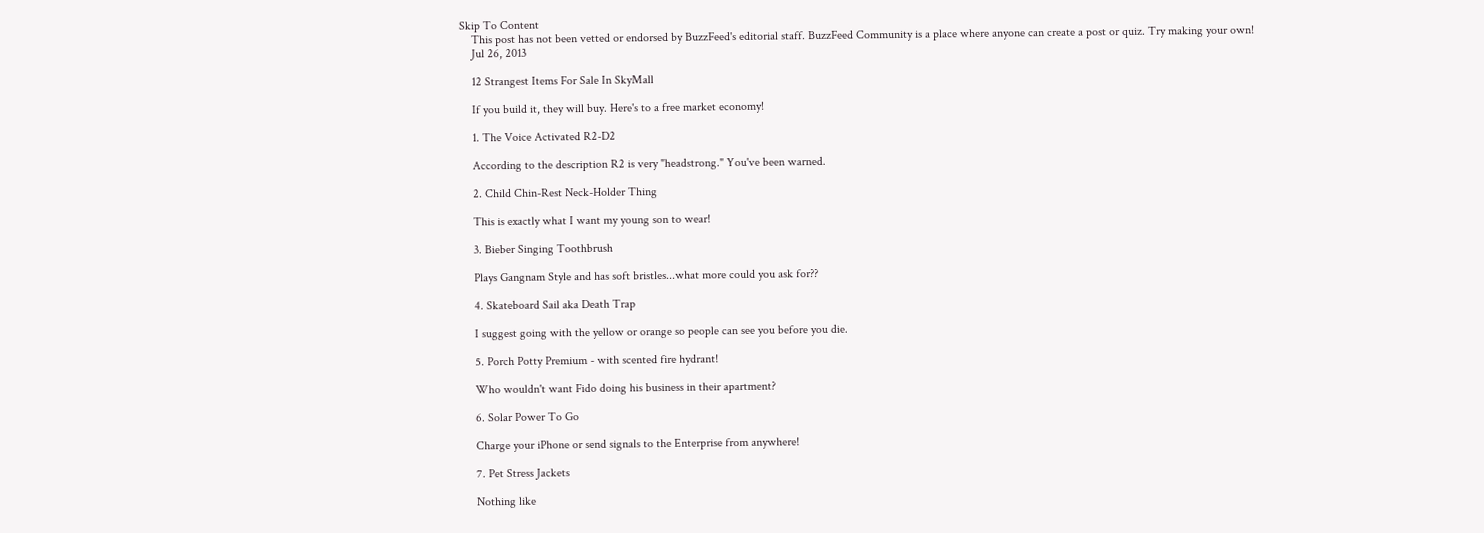Skip To Content
    This post has not been vetted or endorsed by BuzzFeed's editorial staff. BuzzFeed Community is a place where anyone can create a post or quiz. Try making your own!
    Jul 26, 2013

    12 Strangest Items For Sale In SkyMall

    If you build it, they will buy. Here's to a free market economy!

    1. The Voice Activated R2-D2

    According to the description R2 is very "headstrong." You've been warned.

    2. Child Chin-Rest Neck-Holder Thing

    This is exactly what I want my young son to wear!

    3. Bieber Singing Toothbrush

    Plays Gangnam Style and has soft bristles...what more could you ask for??

    4. Skateboard Sail aka Death Trap

    I suggest going with the yellow or orange so people can see you before you die.

    5. Porch Potty Premium - with scented fire hydrant!

    Who wouldn't want Fido doing his business in their apartment?

    6. Solar Power To Go

    Charge your iPhone or send signals to the Enterprise from anywhere!

    7. Pet Stress Jackets

    Nothing like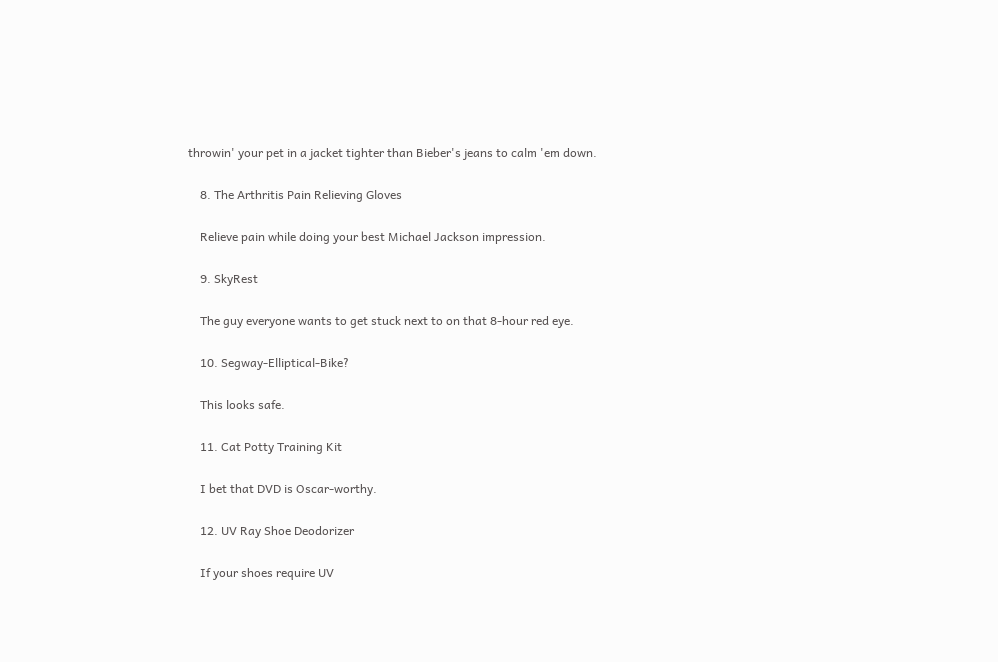throwin' your pet in a jacket tighter than Bieber's jeans to calm 'em down.

    8. The Arthritis Pain Relieving Gloves

    Relieve pain while doing your best Michael Jackson impression.

    9. SkyRest

    The guy everyone wants to get stuck next to on that 8-hour red eye.

    10. Segway-Elliptical-Bike?

    This looks safe.

    11. Cat Potty Training Kit

    I bet that DVD is Oscar-worthy.

    12. UV Ray Shoe Deodorizer

    If your shoes require UV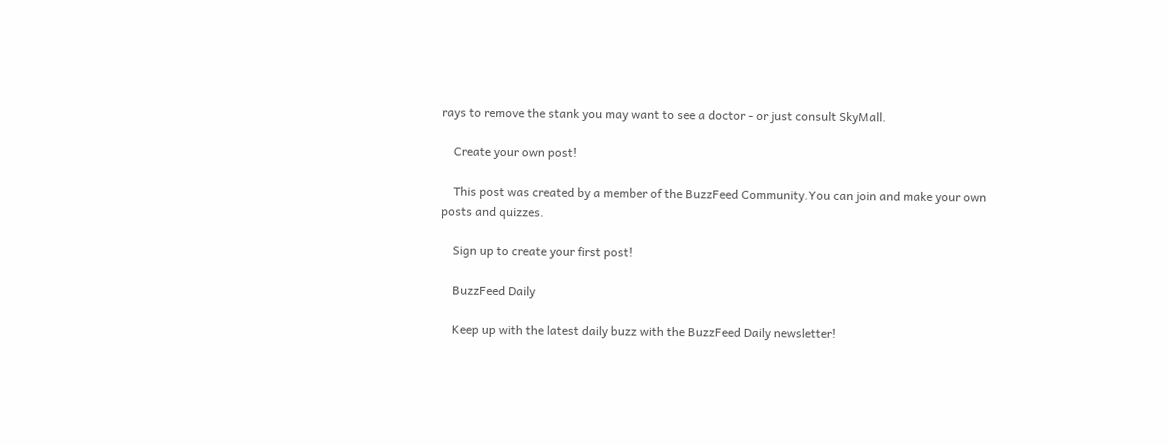rays to remove the stank you may want to see a doctor - or just consult SkyMall.

    Create your own post!

    This post was created by a member of the BuzzFeed Community.You can join and make your own posts and quizzes.

    Sign up to create your first post!

    BuzzFeed Daily

    Keep up with the latest daily buzz with the BuzzFeed Daily newsletter!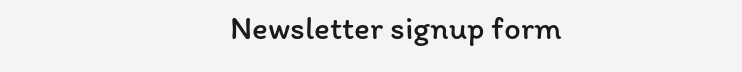Newsletter signup form